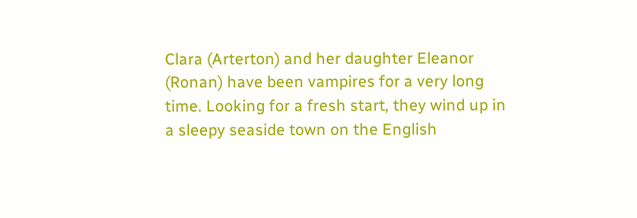Clara (Arterton) and her daughter Eleanor (Ronan) have been vampires for a very long time. Looking for a fresh start, they wind up in a sleepy seaside town on the English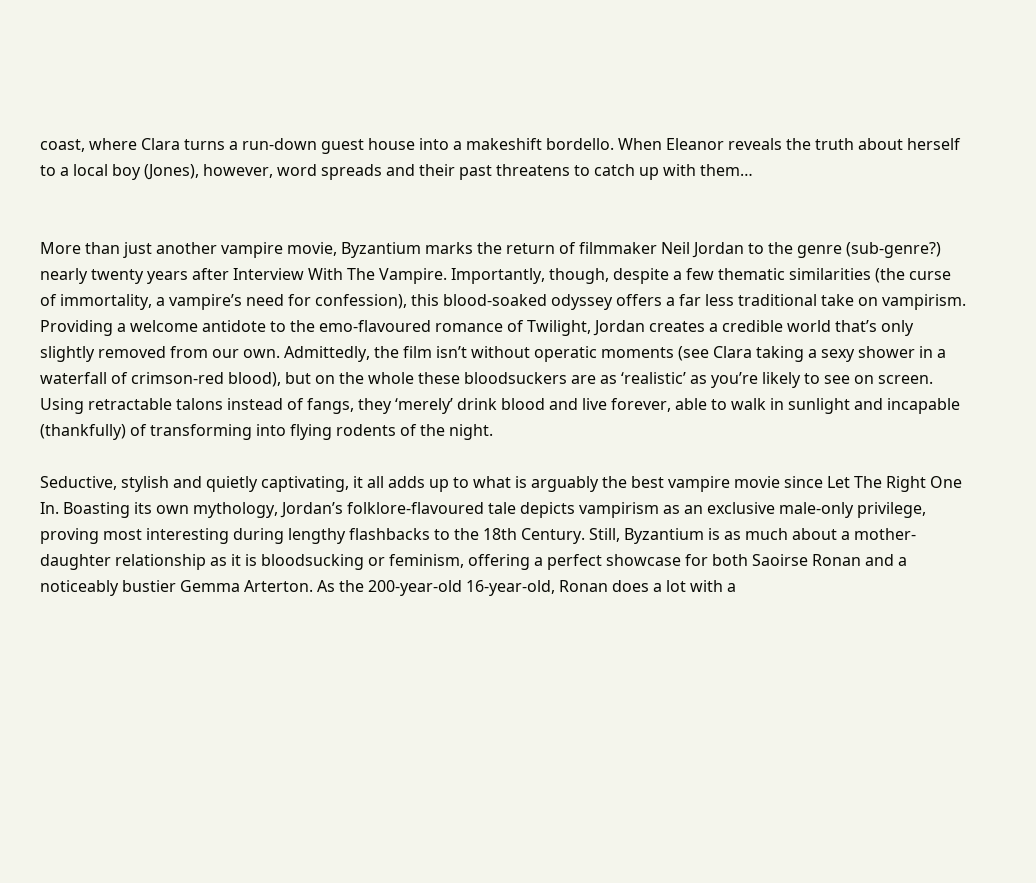coast, where Clara turns a run-down guest house into a makeshift bordello. When Eleanor reveals the truth about herself to a local boy (Jones), however, word spreads and their past threatens to catch up with them…


More than just another vampire movie, Byzantium marks the return of filmmaker Neil Jordan to the genre (sub-genre?) nearly twenty years after Interview With The Vampire. Importantly, though, despite a few thematic similarities (the curse of immortality, a vampire’s need for confession), this blood-soaked odyssey offers a far less traditional take on vampirism. Providing a welcome antidote to the emo-flavoured romance of Twilight, Jordan creates a credible world that’s only slightly removed from our own. Admittedly, the film isn’t without operatic moments (see Clara taking a sexy shower in a waterfall of crimson-red blood), but on the whole these bloodsuckers are as ‘realistic’ as you’re likely to see on screen. Using retractable talons instead of fangs, they ‘merely’ drink blood and live forever, able to walk in sunlight and incapable (thankfully) of transforming into flying rodents of the night.

Seductive, stylish and quietly captivating, it all adds up to what is arguably the best vampire movie since Let The Right One In. Boasting its own mythology, Jordan’s folklore-flavoured tale depicts vampirism as an exclusive male-only privilege, proving most interesting during lengthy flashbacks to the 18th Century. Still, Byzantium is as much about a mother-daughter relationship as it is bloodsucking or feminism, offering a perfect showcase for both Saoirse Ronan and a noticeably bustier Gemma Arterton. As the 200-year-old 16-year-old, Ronan does a lot with a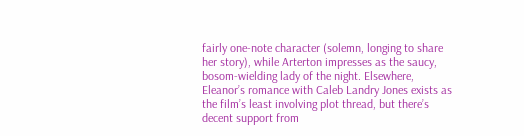fairly one-note character (solemn, longing to share her story), while Arterton impresses as the saucy, bosom-wielding lady of the night. Elsewhere, Eleanor’s romance with Caleb Landry Jones exists as the film’s least involving plot thread, but there’s decent support from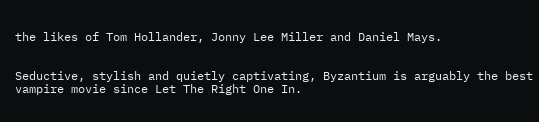the likes of Tom Hollander, Jonny Lee Miller and Daniel Mays.


Seductive, stylish and quietly captivating, Byzantium is arguably the best vampire movie since Let The Right One In.